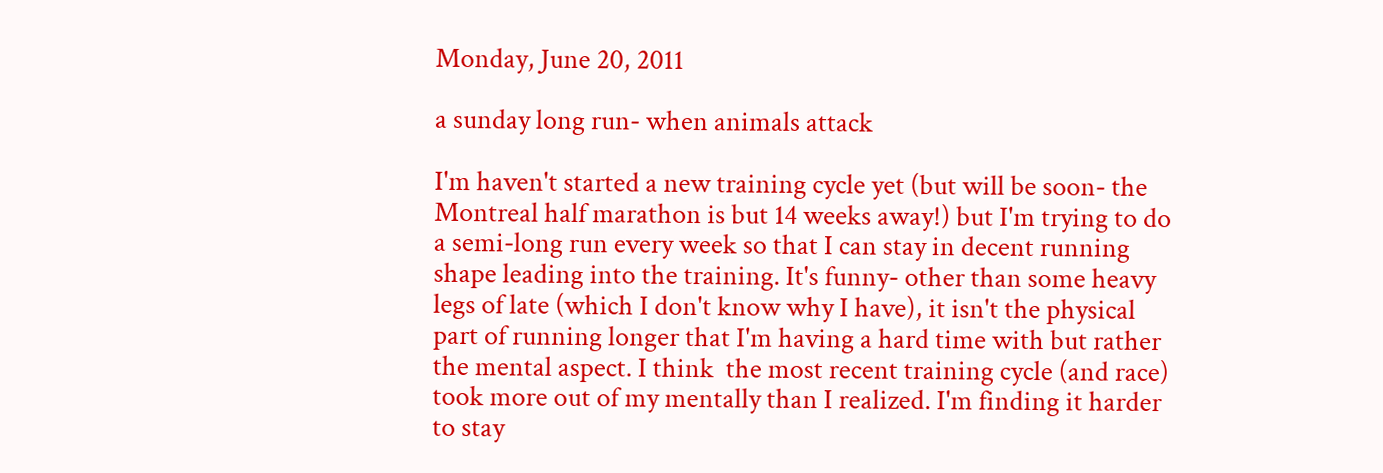Monday, June 20, 2011

a sunday long run- when animals attack

I'm haven't started a new training cycle yet (but will be soon- the Montreal half marathon is but 14 weeks away!) but I'm trying to do a semi-long run every week so that I can stay in decent running shape leading into the training. It's funny- other than some heavy legs of late (which I don't know why I have), it isn't the physical part of running longer that I'm having a hard time with but rather the mental aspect. I think  the most recent training cycle (and race) took more out of my mentally than I realized. I'm finding it harder to stay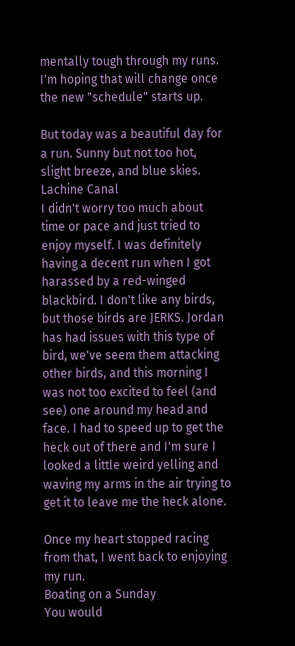mentally tough through my runs. I'm hoping that will change once the new "schedule" starts up.

But today was a beautiful day for a run. Sunny but not too hot, slight breeze, and blue skies.
Lachine Canal
I didn't worry too much about time or pace and just tried to enjoy myself. I was definitely having a decent run when I got harassed by a red-winged blackbird. I don't like any birds, but those birds are JERKS. Jordan has had issues with this type of bird, we've seem them attacking other birds, and this morning I was not too excited to feel (and see) one around my head and face. I had to speed up to get the heck out of there and I'm sure I looked a little weird yelling and waving my arms in the air trying to get it to leave me the heck alone.

Once my heart stopped racing from that, I went back to enjoying my run.
Boating on a Sunday
You would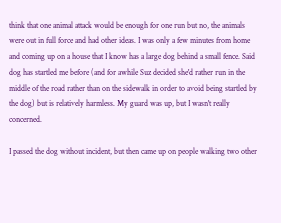think that one animal attack would be enough for one run but no, the animals were out in full force and had other ideas. I was only a few minutes from home and coming up on a house that I know has a large dog behind a small fence. Said dog has startled me before (and for awhile Suz decided she'd rather run in the middle of the road rather than on the sidewalk in order to avoid being startled by the dog) but is relatively harmless. My guard was up, but I wasn't really concerned.

I passed the dog without incident, but then came up on people walking two other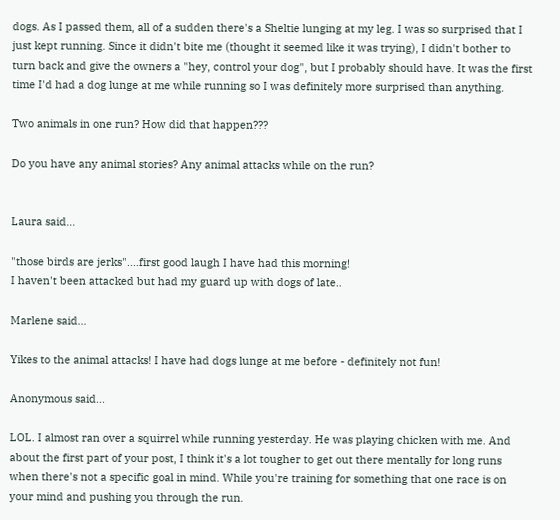dogs. As I passed them, all of a sudden there's a Sheltie lunging at my leg. I was so surprised that I just kept running. Since it didn't bite me (thought it seemed like it was trying), I didn't bother to turn back and give the owners a "hey, control your dog", but I probably should have. It was the first time I'd had a dog lunge at me while running so I was definitely more surprised than anything.

Two animals in one run? How did that happen???

Do you have any animal stories? Any animal attacks while on the run?


Laura said...

"those birds are jerks"....first good laugh I have had this morning!
I haven't been attacked but had my guard up with dogs of late..

Marlene said...

Yikes to the animal attacks! I have had dogs lunge at me before - definitely not fun!

Anonymous said...

LOL. I almost ran over a squirrel while running yesterday. He was playing chicken with me. And about the first part of your post, I think it's a lot tougher to get out there mentally for long runs when there's not a specific goal in mind. While you're training for something that one race is on your mind and pushing you through the run.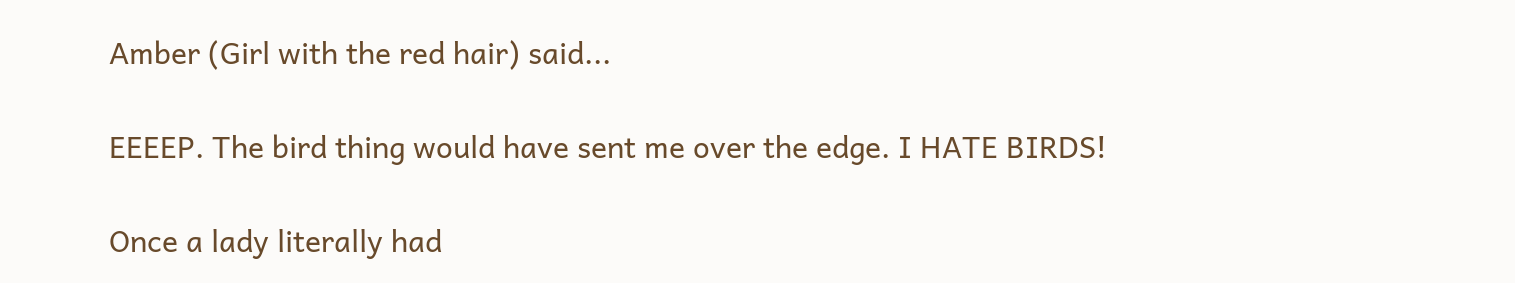Amber (Girl with the red hair) said...

EEEEP. The bird thing would have sent me over the edge. I HATE BIRDS!

Once a lady literally had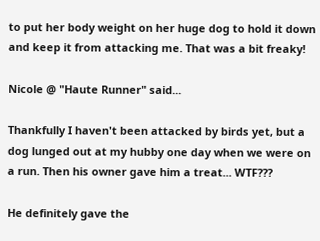to put her body weight on her huge dog to hold it down and keep it from attacking me. That was a bit freaky!

Nicole @ "Haute Runner" said...

Thankfully I haven't been attacked by birds yet, but a dog lunged out at my hubby one day when we were on a run. Then his owner gave him a treat... WTF???

He definitely gave the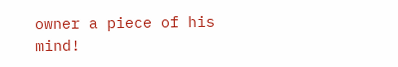owner a piece of his mind!